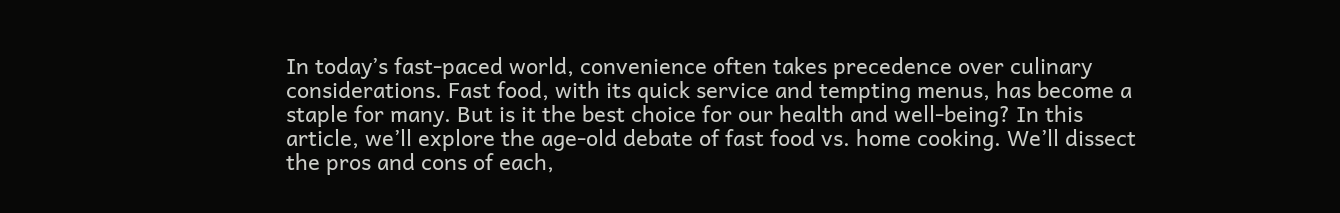In today’s fast-paced world, convenience often takes precedence over culinary considerations. Fast food, with its quick service and tempting menus, has become a staple for many. But is it the best choice for our health and well-being? In this article, we’ll explore the age-old debate of fast food vs. home cooking. We’ll dissect the pros and cons of each,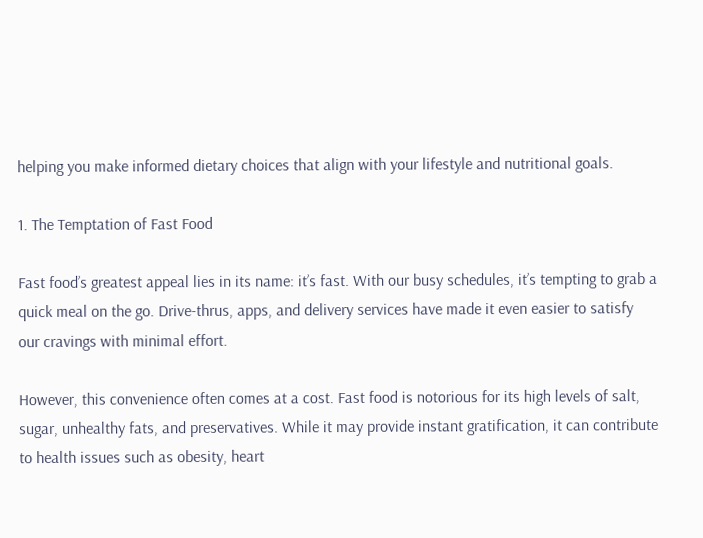helping you make informed dietary choices that align with your lifestyle and nutritional goals.

1. The Temptation of Fast Food

Fast food’s greatest appeal lies in its name: it’s fast. With our busy schedules, it’s tempting to grab a quick meal on the go. Drive-thrus, apps, and delivery services have made it even easier to satisfy our cravings with minimal effort.

However, this convenience often comes at a cost. Fast food is notorious for its high levels of salt, sugar, unhealthy fats, and preservatives. While it may provide instant gratification, it can contribute to health issues such as obesity, heart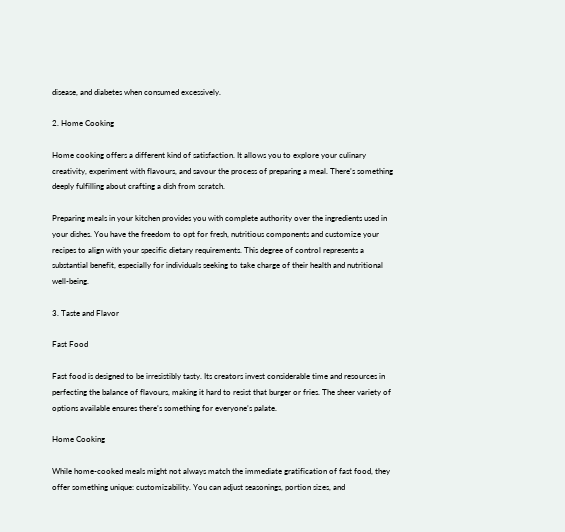disease, and diabetes when consumed excessively.

2. Home Cooking

Home cooking offers a different kind of satisfaction. It allows you to explore your culinary creativity, experiment with flavours, and savour the process of preparing a meal. There’s something deeply fulfilling about crafting a dish from scratch.

Preparing meals in your kitchen provides you with complete authority over the ingredients used in your dishes. You have the freedom to opt for fresh, nutritious components and customize your recipes to align with your specific dietary requirements. This degree of control represents a substantial benefit, especially for individuals seeking to take charge of their health and nutritional well-being.

3. Taste and Flavor

Fast Food

Fast food is designed to be irresistibly tasty. Its creators invest considerable time and resources in perfecting the balance of flavours, making it hard to resist that burger or fries. The sheer variety of options available ensures there’s something for everyone’s palate.

Home Cooking

While home-cooked meals might not always match the immediate gratification of fast food, they offer something unique: customizability. You can adjust seasonings, portion sizes, and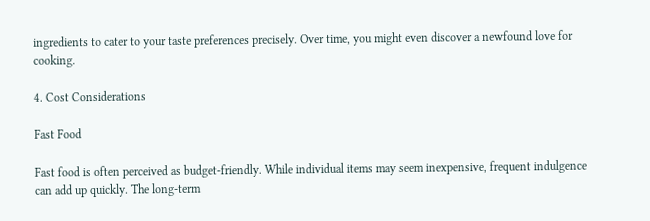ingredients to cater to your taste preferences precisely. Over time, you might even discover a newfound love for cooking.

4. Cost Considerations

Fast Food

Fast food is often perceived as budget-friendly. While individual items may seem inexpensive, frequent indulgence can add up quickly. The long-term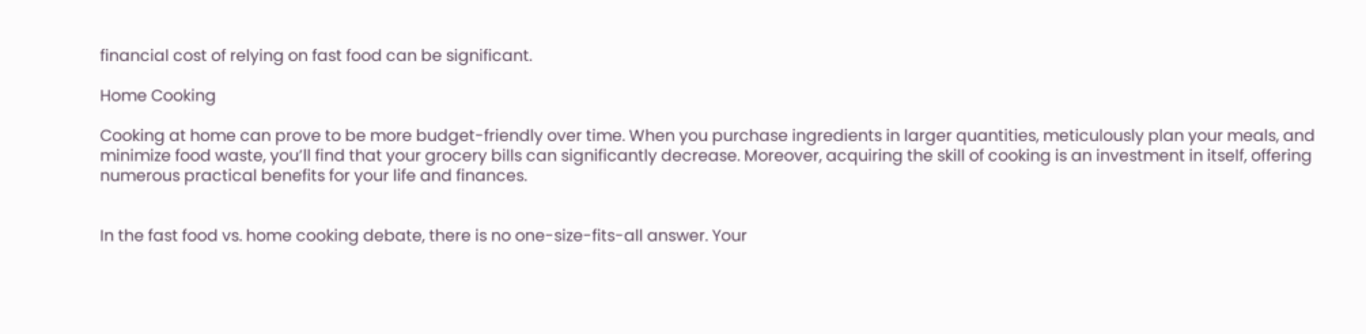financial cost of relying on fast food can be significant.

Home Cooking

Cooking at home can prove to be more budget-friendly over time. When you purchase ingredients in larger quantities, meticulously plan your meals, and minimize food waste, you’ll find that your grocery bills can significantly decrease. Moreover, acquiring the skill of cooking is an investment in itself, offering numerous practical benefits for your life and finances.


In the fast food vs. home cooking debate, there is no one-size-fits-all answer. Your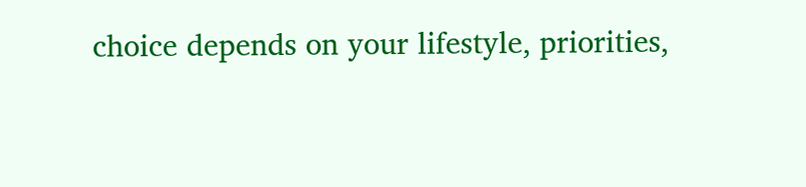choice depends on your lifestyle, priorities,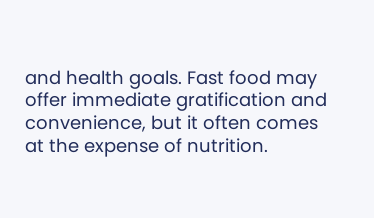and health goals. Fast food may offer immediate gratification and convenience, but it often comes at the expense of nutrition.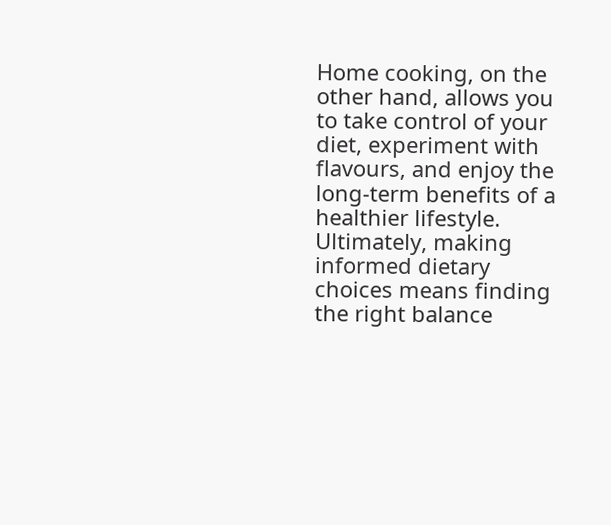Home cooking, on the other hand, allows you to take control of your diet, experiment with flavours, and enjoy the long-term benefits of a healthier lifestyle. Ultimately, making informed dietary choices means finding the right balance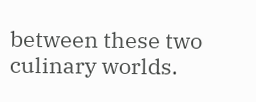between these two culinary worlds.